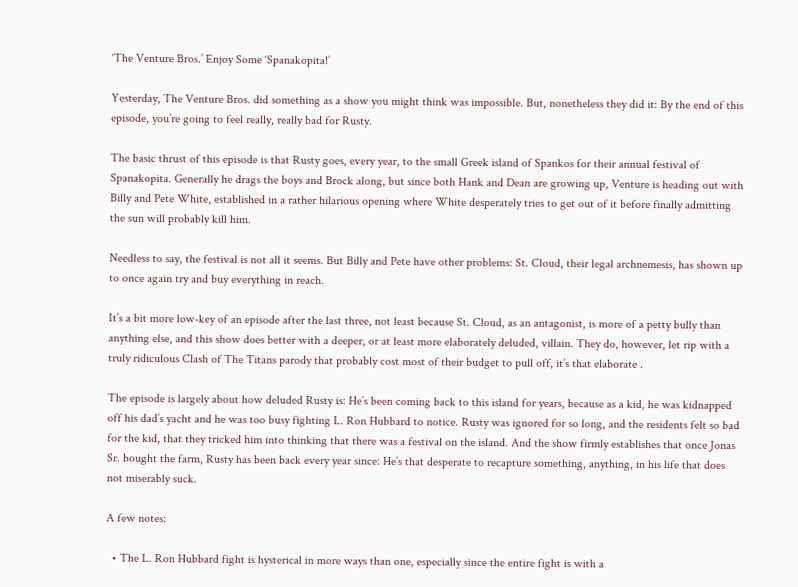‘The Venture Bros.’ Enjoy Some ‘Spanakopita!’

Yesterday, The Venture Bros. did something as a show you might think was impossible. But, nonetheless they did it: By the end of this episode, you’re going to feel really, really bad for Rusty.

The basic thrust of this episode is that Rusty goes, every year, to the small Greek island of Spankos for their annual festival of Spanakopita. Generally he drags the boys and Brock along, but since both Hank and Dean are growing up, Venture is heading out with Billy and Pete White, established in a rather hilarious opening where White desperately tries to get out of it before finally admitting the sun will probably kill him.

Needless to say, the festival is not all it seems. But Billy and Pete have other problems: St. Cloud, their legal archnemesis, has shown up to once again try and buy everything in reach.

It’s a bit more low-key of an episode after the last three, not least because St. Cloud, as an antagonist, is more of a petty bully than anything else, and this show does better with a deeper, or at least more elaborately deluded, villain. They do, however, let rip with a truly ridiculous Clash of The Titans parody that probably cost most of their budget to pull off, it’s that elaborate .

The episode is largely about how deluded Rusty is: He’s been coming back to this island for years, because as a kid, he was kidnapped off his dad’s yacht and he was too busy fighting L. Ron Hubbard to notice. Rusty was ignored for so long, and the residents felt so bad for the kid, that they tricked him into thinking that there was a festival on the island. And the show firmly establishes that once Jonas Sr. bought the farm, Rusty has been back every year since: He’s that desperate to recapture something, anything, in his life that does not miserably suck.

A few notes:

  • The L. Ron Hubbard fight is hysterical in more ways than one, especially since the entire fight is with a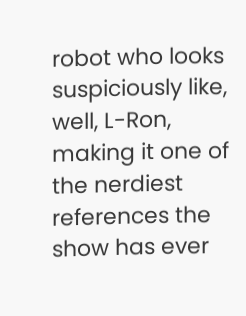robot who looks suspiciously like, well, L-Ron, making it one of the nerdiest references the show has ever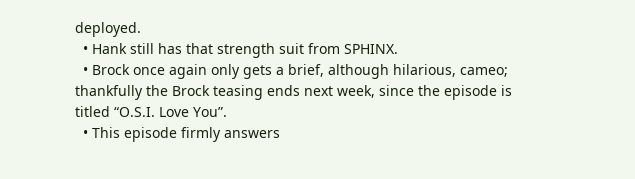deployed.
  • Hank still has that strength suit from SPHINX.
  • Brock once again only gets a brief, although hilarious, cameo; thankfully the Brock teasing ends next week, since the episode is titled “O.S.I. Love You”.
  • This episode firmly answers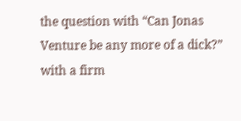the question with “Can Jonas Venture be any more of a dick?” with a firm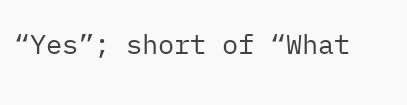“Yes”; short of “What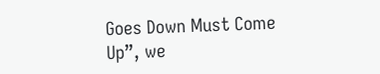Goes Down Must Come Up”, we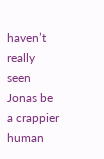haven’t really seen Jonas be a crappier human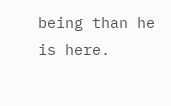being than he is here.